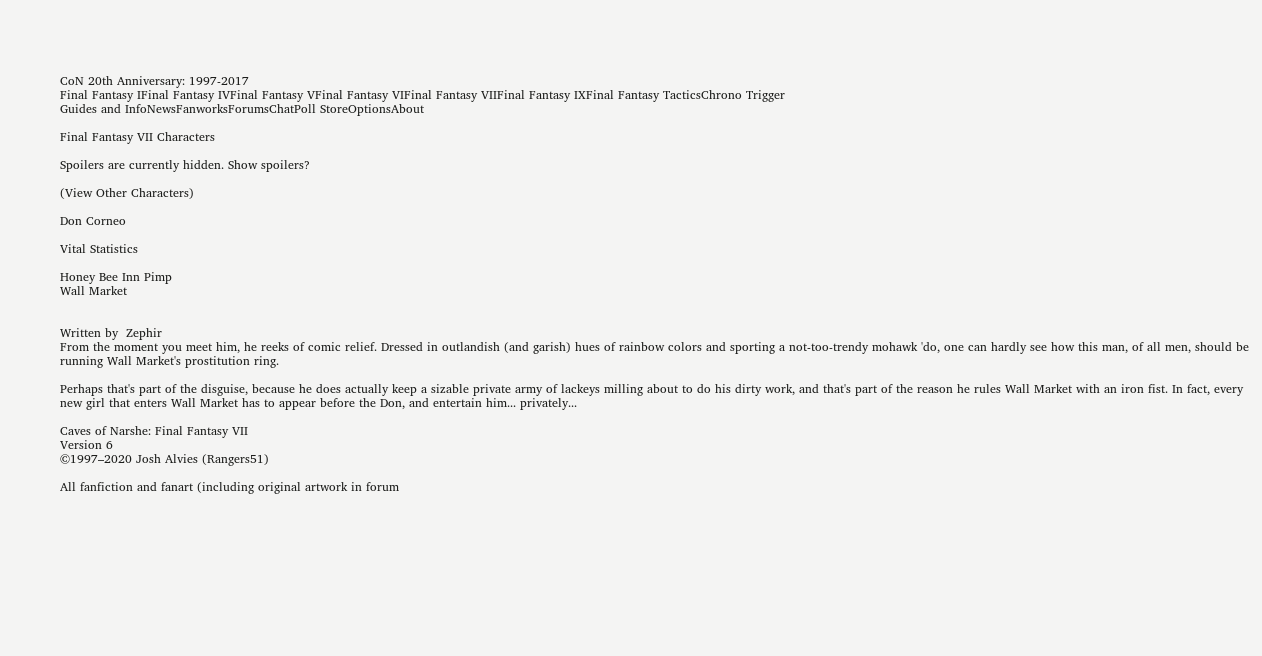CoN 20th Anniversary: 1997-2017
Final Fantasy IFinal Fantasy IVFinal Fantasy VFinal Fantasy VIFinal Fantasy VIIFinal Fantasy IXFinal Fantasy TacticsChrono Trigger
Guides and InfoNewsFanworksForumsChatPoll StoreOptionsAbout

Final Fantasy VII Characters

Spoilers are currently hidden. Show spoilers?

(View Other Characters)

Don Corneo

Vital Statistics

Honey Bee Inn Pimp
Wall Market


Written by  Zephir
From the moment you meet him, he reeks of comic relief. Dressed in outlandish (and garish) hues of rainbow colors and sporting a not-too-trendy mohawk 'do, one can hardly see how this man, of all men, should be running Wall Market's prostitution ring.

Perhaps that's part of the disguise, because he does actually keep a sizable private army of lackeys milling about to do his dirty work, and that's part of the reason he rules Wall Market with an iron fist. In fact, every new girl that enters Wall Market has to appear before the Don, and entertain him... privately...

Caves of Narshe: Final Fantasy VII
Version 6
©1997–2020 Josh Alvies (Rangers51)

All fanfiction and fanart (including original artwork in forum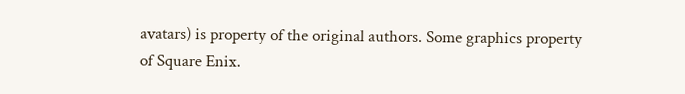avatars) is property of the original authors. Some graphics property of Square Enix.